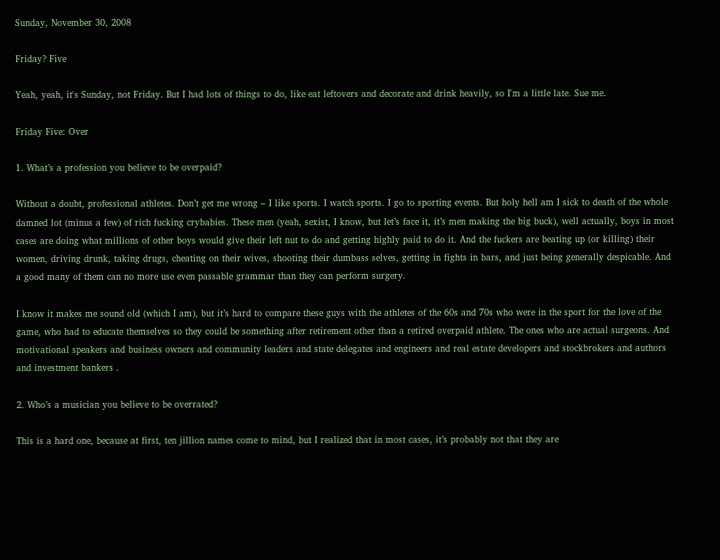Sunday, November 30, 2008

Friday? Five

Yeah, yeah, it's Sunday, not Friday. But I had lots of things to do, like eat leftovers and decorate and drink heavily, so I'm a little late. Sue me.

Friday Five: Over

1. What’s a profession you believe to be overpaid?

Without a doubt, professional athletes. Don’t get me wrong – I like sports. I watch sports. I go to sporting events. But holy hell am I sick to death of the whole damned lot (minus a few) of rich fucking crybabies. These men (yeah, sexist, I know, but let’s face it, it’s men making the big buck), well actually, boys in most cases are doing what millions of other boys would give their left nut to do and getting highly paid to do it. And the fuckers are beating up (or killing) their women, driving drunk, taking drugs, cheating on their wives, shooting their dumbass selves, getting in fights in bars, and just being generally despicable. And a good many of them can no more use even passable grammar than they can perform surgery.

I know it makes me sound old (which I am), but it’s hard to compare these guys with the athletes of the 60s and 70s who were in the sport for the love of the game, who had to educate themselves so they could be something after retirement other than a retired overpaid athlete. The ones who are actual surgeons. And motivational speakers and business owners and community leaders and state delegates and engineers and real estate developers and stockbrokers and authors and investment bankers .

2. Who’s a musician you believe to be overrated?

This is a hard one, because at first, ten jillion names come to mind, but I realized that in most cases, it’s probably not that they are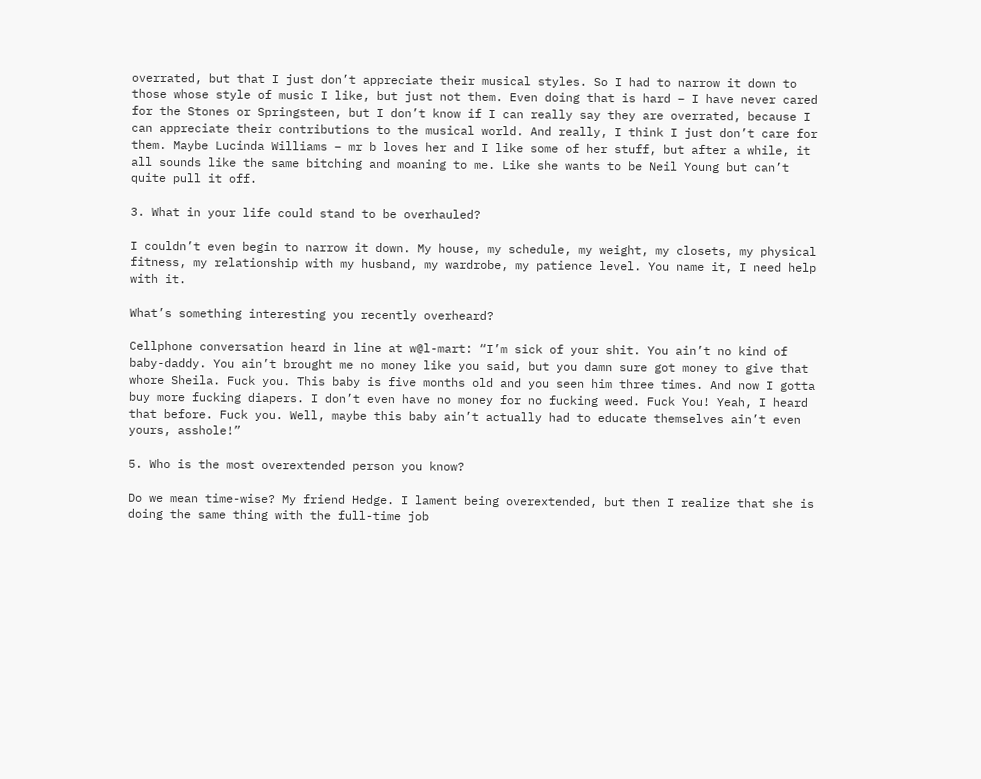overrated, but that I just don’t appreciate their musical styles. So I had to narrow it down to those whose style of music I like, but just not them. Even doing that is hard – I have never cared for the Stones or Springsteen, but I don’t know if I can really say they are overrated, because I can appreciate their contributions to the musical world. And really, I think I just don’t care for them. Maybe Lucinda Williams – mr b loves her and I like some of her stuff, but after a while, it all sounds like the same bitching and moaning to me. Like she wants to be Neil Young but can’t quite pull it off.

3. What in your life could stand to be overhauled?

I couldn’t even begin to narrow it down. My house, my schedule, my weight, my closets, my physical fitness, my relationship with my husband, my wardrobe, my patience level. You name it, I need help with it.

What’s something interesting you recently overheard?

Cellphone conversation heard in line at w@l-mart: “I’m sick of your shit. You ain’t no kind of baby-daddy. You ain’t brought me no money like you said, but you damn sure got money to give that whore Sheila. Fuck you. This baby is five months old and you seen him three times. And now I gotta buy more fucking diapers. I don’t even have no money for no fucking weed. Fuck You! Yeah, I heard that before. Fuck you. Well, maybe this baby ain’t actually had to educate themselves ain’t even yours, asshole!”

5. Who is the most overextended person you know?

Do we mean time-wise? My friend Hedge. I lament being overextended, but then I realize that she is doing the same thing with the full-time job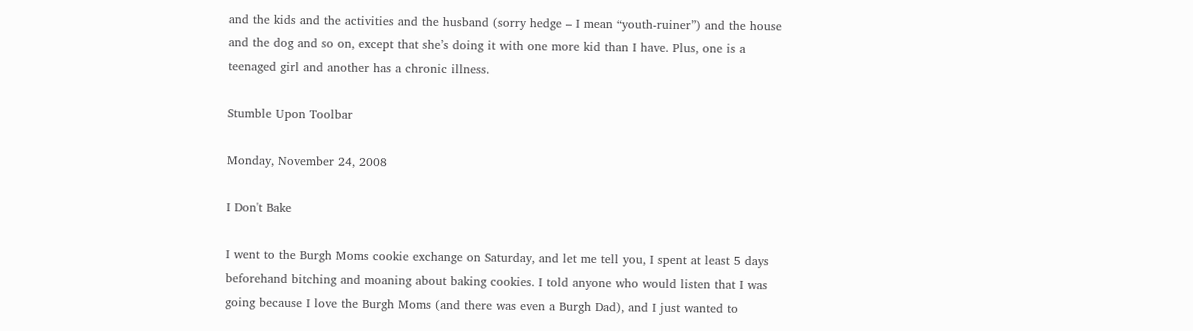and the kids and the activities and the husband (sorry hedge – I mean “youth-ruiner”) and the house and the dog and so on, except that she’s doing it with one more kid than I have. Plus, one is a teenaged girl and another has a chronic illness.

Stumble Upon Toolbar

Monday, November 24, 2008

I Don't Bake

I went to the Burgh Moms cookie exchange on Saturday, and let me tell you, I spent at least 5 days beforehand bitching and moaning about baking cookies. I told anyone who would listen that I was going because I love the Burgh Moms (and there was even a Burgh Dad), and I just wanted to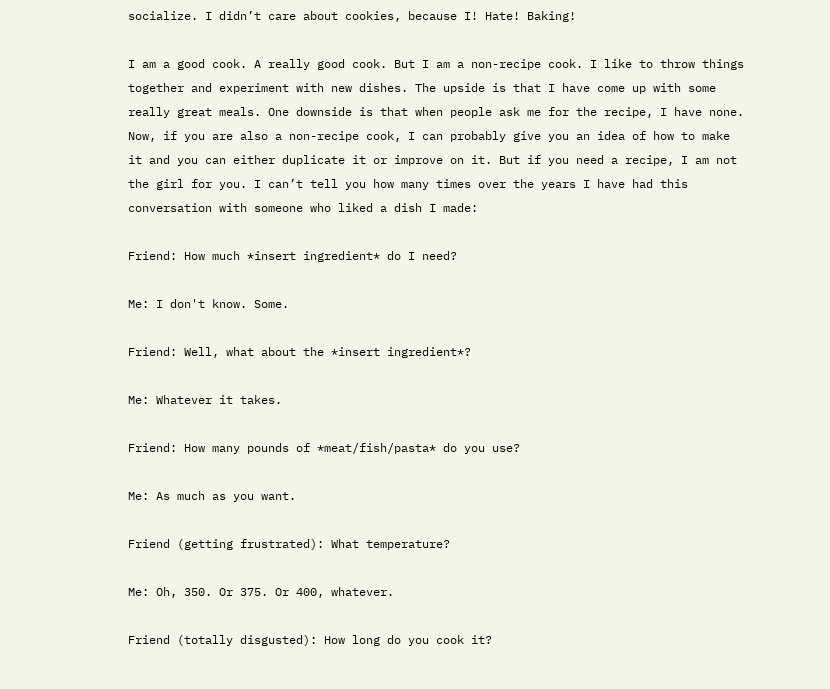socialize. I didn’t care about cookies, because I! Hate! Baking!

I am a good cook. A really good cook. But I am a non-recipe cook. I like to throw things together and experiment with new dishes. The upside is that I have come up with some really great meals. One downside is that when people ask me for the recipe, I have none. Now, if you are also a non-recipe cook, I can probably give you an idea of how to make it and you can either duplicate it or improve on it. But if you need a recipe, I am not the girl for you. I can’t tell you how many times over the years I have had this conversation with someone who liked a dish I made:

Friend: How much *insert ingredient* do I need?

Me: I don't know. Some.

Friend: Well, what about the *insert ingredient*?

Me: Whatever it takes.

Friend: How many pounds of *meat/fish/pasta* do you use?

Me: As much as you want.

Friend (getting frustrated): What temperature?

Me: Oh, 350. Or 375. Or 400, whatever.

Friend (totally disgusted): How long do you cook it?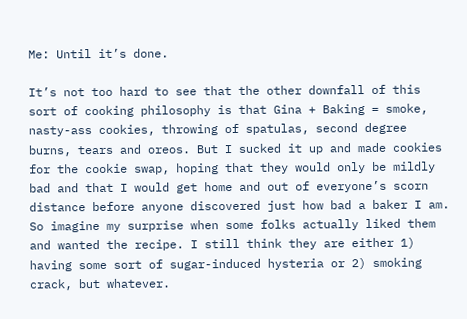Me: Until it’s done.

It’s not too hard to see that the other downfall of this sort of cooking philosophy is that Gina + Baking = smoke, nasty-ass cookies, throwing of spatulas, second degree burns, tears and oreos. But I sucked it up and made cookies for the cookie swap, hoping that they would only be mildly bad and that I would get home and out of everyone’s scorn distance before anyone discovered just how bad a baker I am. So imagine my surprise when some folks actually liked them and wanted the recipe. I still think they are either 1) having some sort of sugar-induced hysteria or 2) smoking crack, but whatever.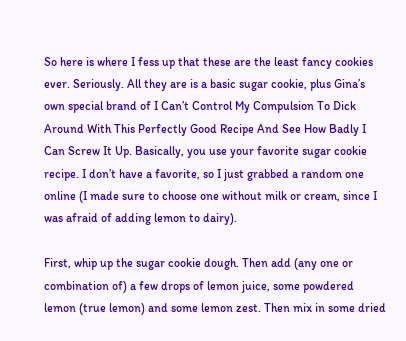So here is where I fess up that these are the least fancy cookies ever. Seriously. All they are is a basic sugar cookie, plus Gina’s own special brand of I Can’t Control My Compulsion To Dick Around With This Perfectly Good Recipe And See How Badly I Can Screw It Up. Basically, you use your favorite sugar cookie recipe. I don’t have a favorite, so I just grabbed a random one online (I made sure to choose one without milk or cream, since I was afraid of adding lemon to dairy).

First, whip up the sugar cookie dough. Then add (any one or combination of) a few drops of lemon juice, some powdered lemon (true lemon) and some lemon zest. Then mix in some dried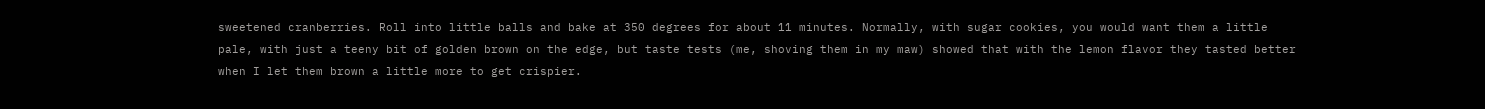sweetened cranberries. Roll into little balls and bake at 350 degrees for about 11 minutes. Normally, with sugar cookies, you would want them a little pale, with just a teeny bit of golden brown on the edge, but taste tests (me, shoving them in my maw) showed that with the lemon flavor they tasted better when I let them brown a little more to get crispier.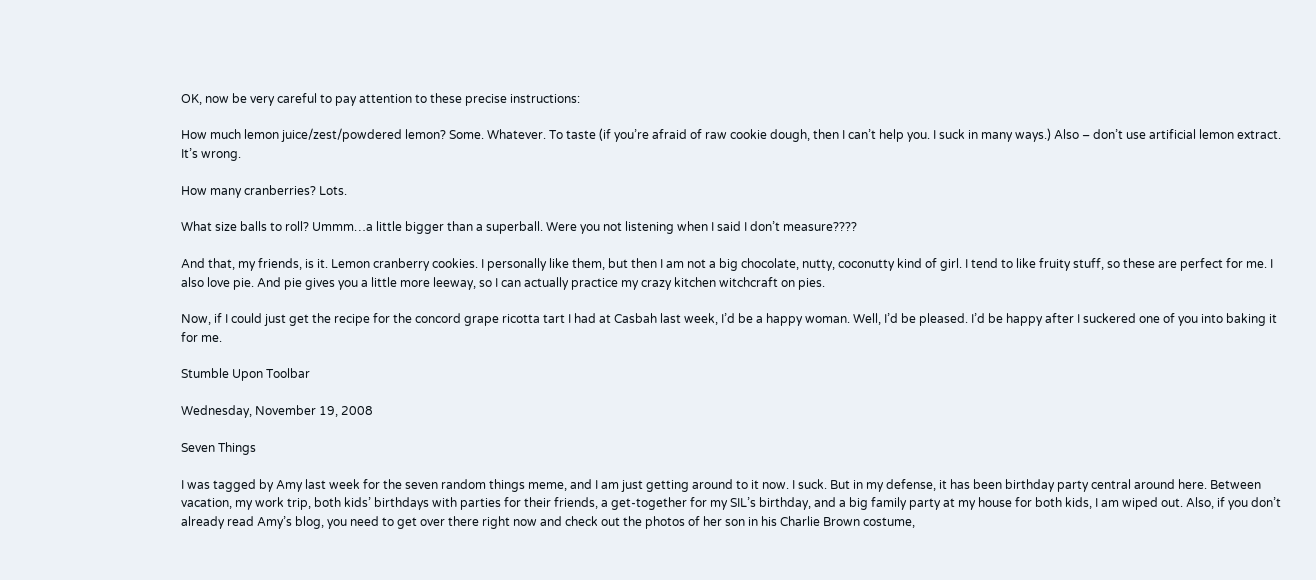OK, now be very careful to pay attention to these precise instructions:

How much lemon juice/zest/powdered lemon? Some. Whatever. To taste (if you’re afraid of raw cookie dough, then I can’t help you. I suck in many ways.) Also – don’t use artificial lemon extract. It’s wrong.

How many cranberries? Lots.

What size balls to roll? Ummm…a little bigger than a superball. Were you not listening when I said I don’t measure????

And that, my friends, is it. Lemon cranberry cookies. I personally like them, but then I am not a big chocolate, nutty, coconutty kind of girl. I tend to like fruity stuff, so these are perfect for me. I also love pie. And pie gives you a little more leeway, so I can actually practice my crazy kitchen witchcraft on pies.

Now, if I could just get the recipe for the concord grape ricotta tart I had at Casbah last week, I’d be a happy woman. Well, I’d be pleased. I’d be happy after I suckered one of you into baking it for me.

Stumble Upon Toolbar

Wednesday, November 19, 2008

Seven Things

I was tagged by Amy last week for the seven random things meme, and I am just getting around to it now. I suck. But in my defense, it has been birthday party central around here. Between vacation, my work trip, both kids’ birthdays with parties for their friends, a get-together for my SIL’s birthday, and a big family party at my house for both kids, I am wiped out. Also, if you don’t already read Amy’s blog, you need to get over there right now and check out the photos of her son in his Charlie Brown costume,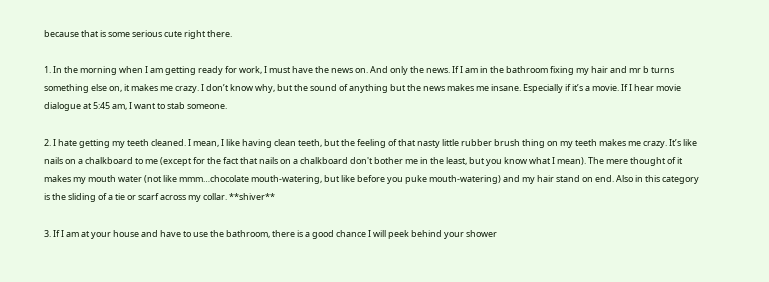because that is some serious cute right there.

1. In the morning when I am getting ready for work, I must have the news on. And only the news. If I am in the bathroom fixing my hair and mr b turns something else on, it makes me crazy. I don’t know why, but the sound of anything but the news makes me insane. Especially if it’s a movie. If I hear movie dialogue at 5:45 am, I want to stab someone.

2. I hate getting my teeth cleaned. I mean, I like having clean teeth, but the feeling of that nasty little rubber brush thing on my teeth makes me crazy. It’s like nails on a chalkboard to me (except for the fact that nails on a chalkboard don't bother me in the least, but you know what I mean). The mere thought of it makes my mouth water (not like mmm…chocolate mouth-watering, but like before you puke mouth-watering) and my hair stand on end. Also in this category is the sliding of a tie or scarf across my collar. **shiver**

3. If I am at your house and have to use the bathroom, there is a good chance I will peek behind your shower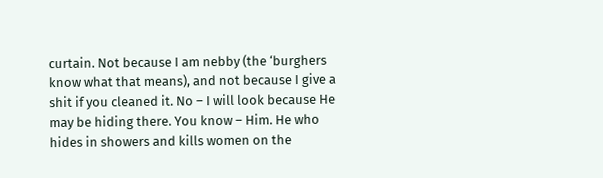curtain. Not because I am nebby (the ‘burghers know what that means), and not because I give a shit if you cleaned it. No – I will look because He may be hiding there. You know – Him. He who hides in showers and kills women on the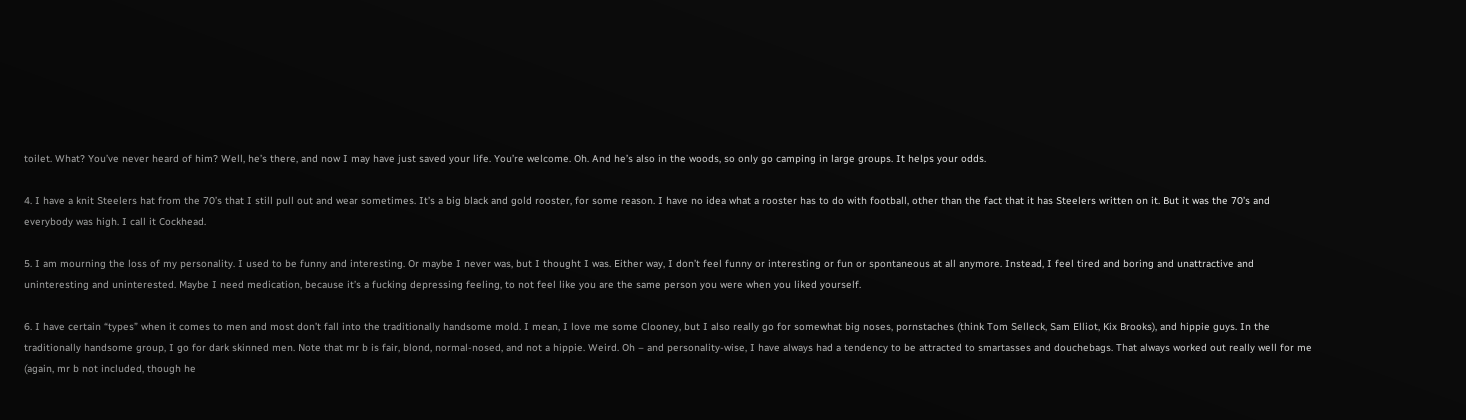toilet. What? You’ve never heard of him? Well, he’s there, and now I may have just saved your life. You’re welcome. Oh. And he’s also in the woods, so only go camping in large groups. It helps your odds.

4. I have a knit Steelers hat from the 70’s that I still pull out and wear sometimes. It’s a big black and gold rooster, for some reason. I have no idea what a rooster has to do with football, other than the fact that it has Steelers written on it. But it was the 70’s and everybody was high. I call it Cockhead.

5. I am mourning the loss of my personality. I used to be funny and interesting. Or maybe I never was, but I thought I was. Either way, I don’t feel funny or interesting or fun or spontaneous at all anymore. Instead, I feel tired and boring and unattractive and uninteresting and uninterested. Maybe I need medication, because it’s a fucking depressing feeling, to not feel like you are the same person you were when you liked yourself.

6. I have certain “types” when it comes to men and most don’t fall into the traditionally handsome mold. I mean, I love me some Clooney, but I also really go for somewhat big noses, pornstaches (think Tom Selleck, Sam Elliot, Kix Brooks), and hippie guys. In the traditionally handsome group, I go for dark skinned men. Note that mr b is fair, blond, normal-nosed, and not a hippie. Weird. Oh – and personality-wise, I have always had a tendency to be attracted to smartasses and douchebags. That always worked out really well for me (again, mr b not included, though he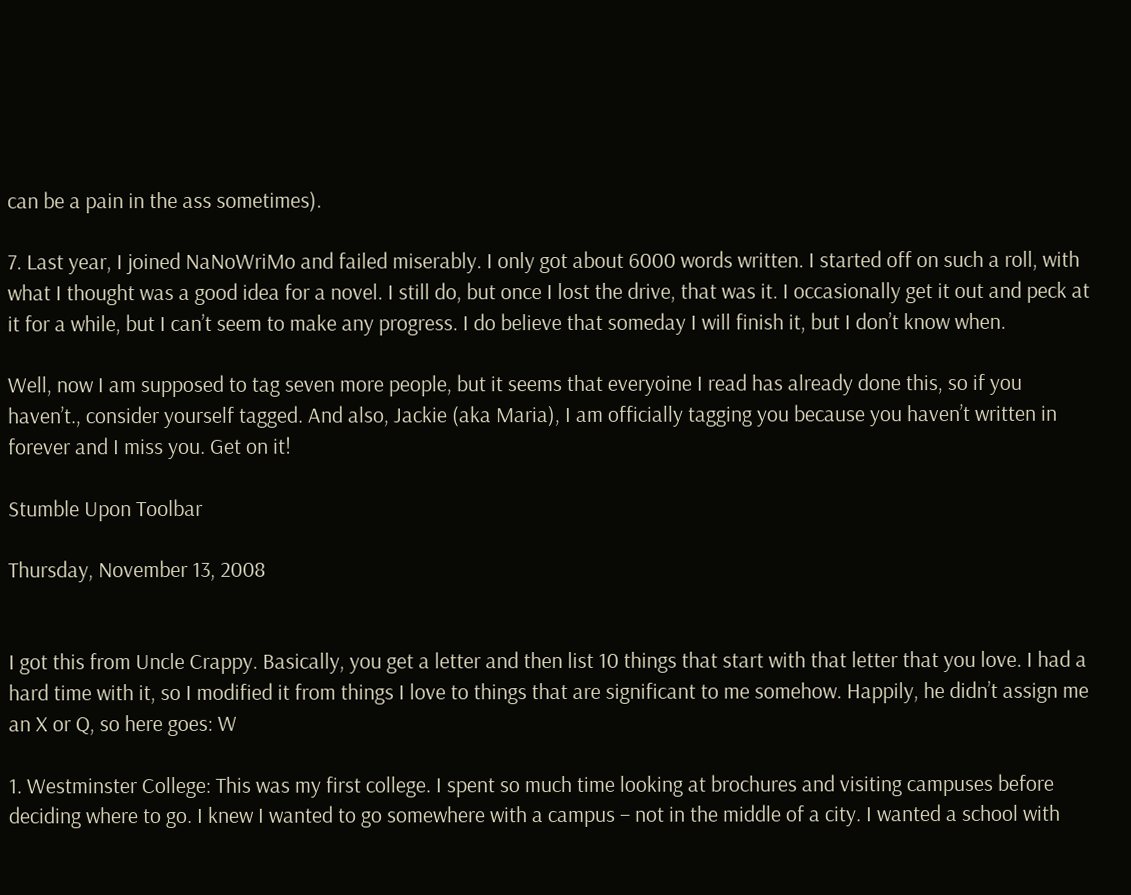can be a pain in the ass sometimes).

7. Last year, I joined NaNoWriMo and failed miserably. I only got about 6000 words written. I started off on such a roll, with what I thought was a good idea for a novel. I still do, but once I lost the drive, that was it. I occasionally get it out and peck at it for a while, but I can’t seem to make any progress. I do believe that someday I will finish it, but I don’t know when.

Well, now I am supposed to tag seven more people, but it seems that everyoine I read has already done this, so if you haven’t., consider yourself tagged. And also, Jackie (aka Maria), I am officially tagging you because you haven’t written in forever and I miss you. Get on it!

Stumble Upon Toolbar

Thursday, November 13, 2008


I got this from Uncle Crappy. Basically, you get a letter and then list 10 things that start with that letter that you love. I had a hard time with it, so I modified it from things I love to things that are significant to me somehow. Happily, he didn’t assign me an X or Q, so here goes: W

1. Westminster College: This was my first college. I spent so much time looking at brochures and visiting campuses before deciding where to go. I knew I wanted to go somewhere with a campus – not in the middle of a city. I wanted a school with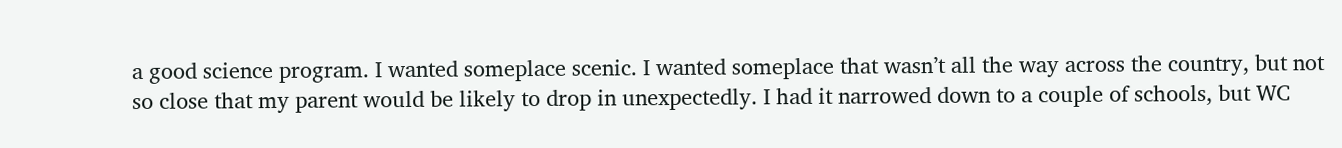a good science program. I wanted someplace scenic. I wanted someplace that wasn’t all the way across the country, but not so close that my parent would be likely to drop in unexpectedly. I had it narrowed down to a couple of schools, but WC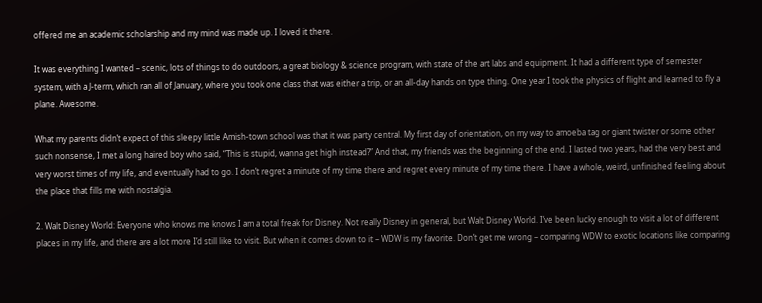offered me an academic scholarship and my mind was made up. I loved it there.

It was everything I wanted – scenic, lots of things to do outdoors, a great biology & science program, with state of the art labs and equipment. It had a different type of semester system, with a J-term, which ran all of January, where you took one class that was either a trip, or an all-day hands on type thing. One year I took the physics of flight and learned to fly a plane. Awesome.

What my parents didn’t expect of this sleepy little Amish-town school was that it was party central. My first day of orientation, on my way to amoeba tag or giant twister or some other such nonsense, I met a long haired boy who said, “This is stupid, wanna get high instead?” And that, my friends was the beginning of the end. I lasted two years, had the very best and very worst times of my life, and eventually had to go. I don’t regret a minute of my time there and regret every minute of my time there. I have a whole, weird, unfinished feeling about the place that fills me with nostalgia.

2. Walt Disney World: Everyone who knows me knows I am a total freak for Disney. Not really Disney in general, but Walt Disney World. I’ve been lucky enough to visit a lot of different places in my life, and there are a lot more I’d still like to visit. But when it comes down to it – WDW is my favorite. Don’t get me wrong – comparing WDW to exotic locations like comparing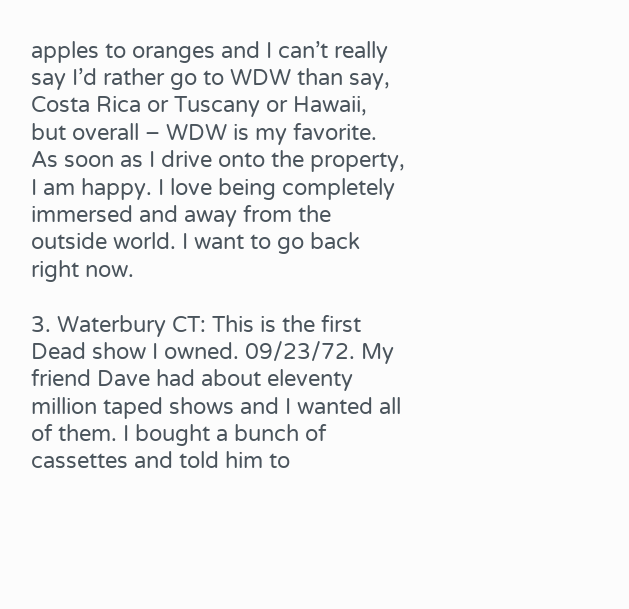apples to oranges and I can’t really say I’d rather go to WDW than say, Costa Rica or Tuscany or Hawaii, but overall – WDW is my favorite. As soon as I drive onto the property, I am happy. I love being completely immersed and away from the outside world. I want to go back right now.

3. Waterbury CT: This is the first Dead show I owned. 09/23/72. My friend Dave had about eleventy million taped shows and I wanted all of them. I bought a bunch of cassettes and told him to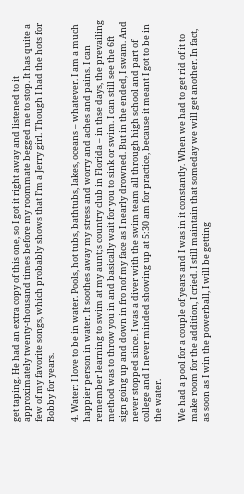get taping. He had an extra copy of this one, so I got it right away and listened to it approximately twenty-thousand times before my roommate begged me to stop. It has quite a few of my favorite songs, which probably shows that I’m a Jerry girl. Though I had the hots for Bobby for years.

4. Water: I love to be in water. Pools, hot tubs, bathtubs, lakes, oceans – whatever. I am a much happier person in water. It soothes away my stress and worry and aches and pains. I can remember learning to swim at my aunt;s country club in Florida – in thse days, the prevailing method was to throw you in and basically wait for you to sink or swim. I can still see the 6ft sign going up and down in fro nof my face as I nearly drowned. But in the ended, I swam. And never stopped since. I was a diver with the swim team all through high school and part of college and I never minded showing up at 5:30 am for practice, because it meant I got to be in the water.

We had a pool for a couple of years and I was in it constantly. When we had to get rid of it to make room for the addition, I cried. I still maintain that someday we will get another. In fact, as soon as I win the powerball, I will be getting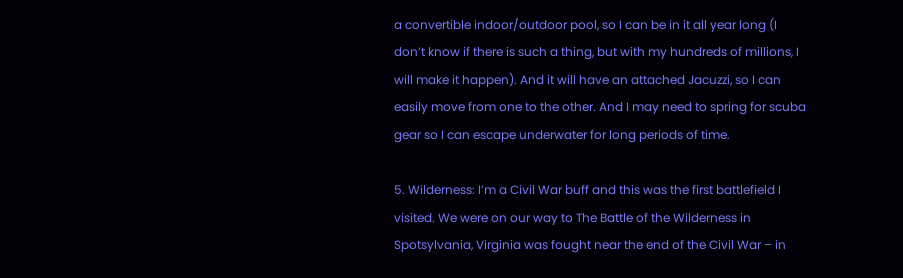a convertible indoor/outdoor pool, so I can be in it all year long (I don’t know if there is such a thing, but with my hundreds of millions, I will make it happen). And it will have an attached Jacuzzi, so I can easily move from one to the other. And I may need to spring for scuba gear so I can escape underwater for long periods of time.

5. Wilderness: I’m a Civil War buff and this was the first battlefield I visited. We were on our way to The Battle of the Wilderness in Spotsylvania, Virginia was fought near the end of the Civil War – in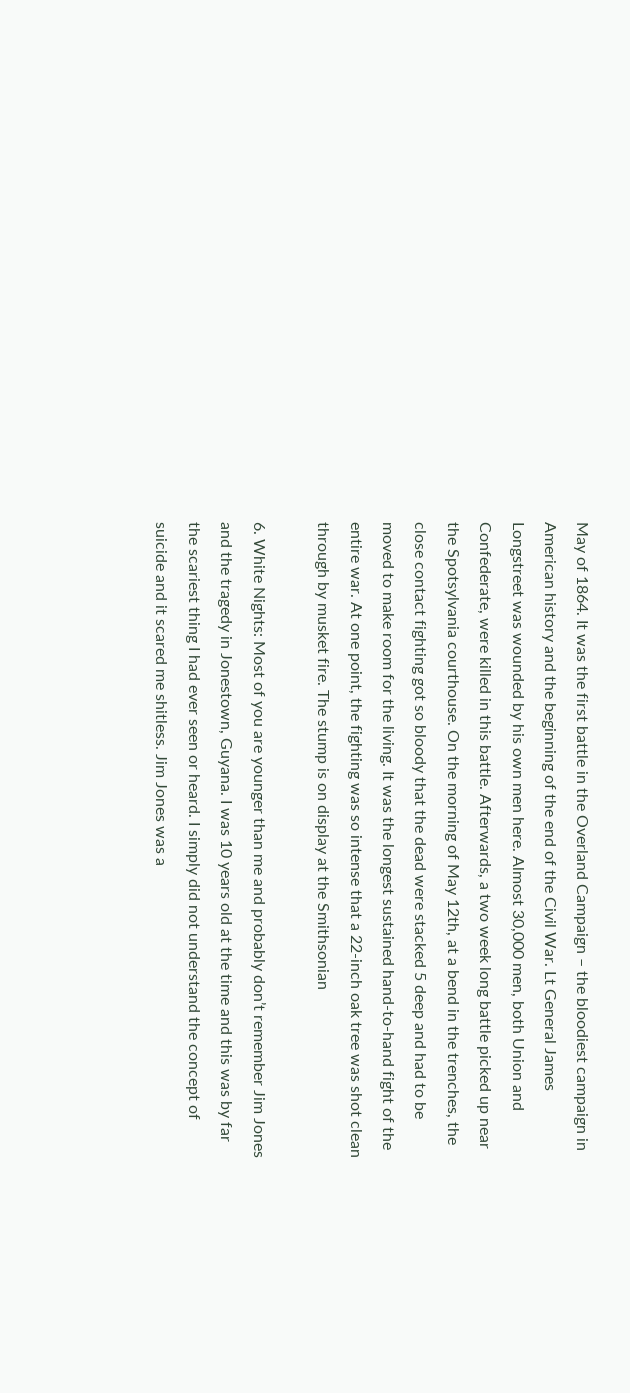May of 1864. It was the first battle in the Overland Campaign – the bloodiest campaign in American history and the beginning of the end of the Civil War. Lt General James Longstreet was wounded by his own men here. Almost 30,000 men, both Union and Confederate, were killed in this battle. Afterwards, a two week long battle picked up near the Spotsylvania courthouse. On the morning of May 12th, at a bend in the trenches, the close contact fighting got so bloody that the dead were stacked 5 deep and had to be moved to make room for the living. It was the longest sustained hand-to-hand fight of the entire war. At one point, the fighting was so intense that a 22-inch oak tree was shot clean through by musket fire. The stump is on display at the Smithsonian

6. White Nights: Most of you are younger than me and probably don’t remember Jim Jones and the tragedy in Jonestown, Guyana. I was 10 years old at the time and this was by far the scariest thing I had ever seen or heard. I simply did not understand the concept of suicide and it scared me shitless. Jim Jones was a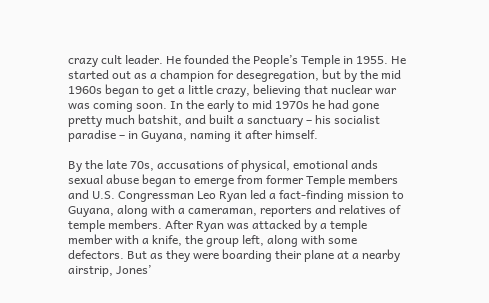crazy cult leader. He founded the People’s Temple in 1955. He started out as a champion for desegregation, but by the mid 1960s began to get a little crazy, believing that nuclear war was coming soon. In the early to mid 1970s he had gone pretty much batshit, and built a sanctuary – his socialist paradise – in Guyana, naming it after himself.

By the late 70s, accusations of physical, emotional ands sexual abuse began to emerge from former Temple members and U.S. Congressman Leo Ryan led a fact-finding mission to Guyana, along with a cameraman, reporters and relatives of temple members. After Ryan was attacked by a temple member with a knife, the group left, along with some defectors. But as they were boarding their plane at a nearby airstrip, Jones’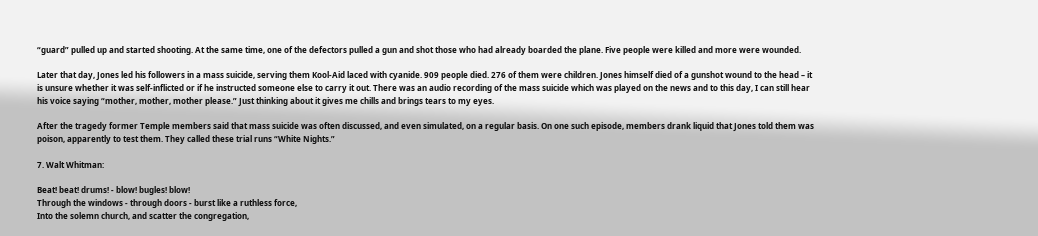“guard” pulled up and started shooting. At the same time, one of the defectors pulled a gun and shot those who had already boarded the plane. Five people were killed and more were wounded.

Later that day, Jones led his followers in a mass suicide, serving them Kool-Aid laced with cyanide. 909 people died. 276 of them were children. Jones himself died of a gunshot wound to the head – it is unsure whether it was self-inflicted or if he instructed someone else to carry it out. There was an audio recording of the mass suicide which was played on the news and to this day, I can still hear his voice saying “mother, mother, mother please.” Just thinking about it gives me chills and brings tears to my eyes.

After the tragedy former Temple members said that mass suicide was often discussed, and even simulated, on a regular basis. On one such episode, members drank liquid that Jones told them was poison, apparently to test them. They called these trial runs “White Nights.”

7. Walt Whitman:

Beat! beat! drums! - blow! bugles! blow!
Through the windows - through doors - burst like a ruthless force,
Into the solemn church, and scatter the congregation,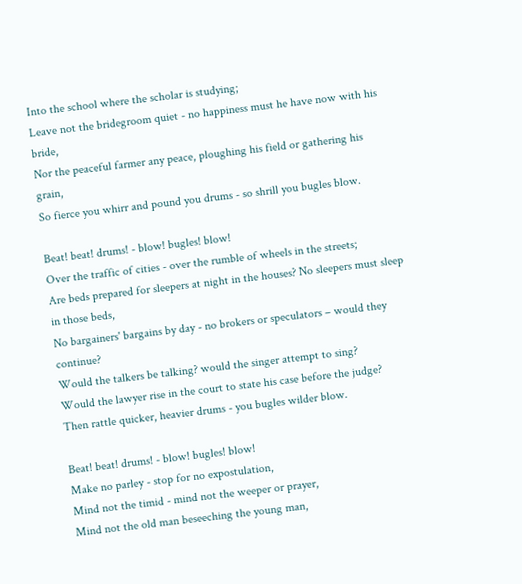Into the school where the scholar is studying;
Leave not the bridegroom quiet - no happiness must he have now with his bride,
Nor the peaceful farmer any peace, ploughing his field or gathering his grain,
So fierce you whirr and pound you drums - so shrill you bugles blow.

Beat! beat! drums! - blow! bugles! blow!
Over the traffic of cities - over the rumble of wheels in the streets;
Are beds prepared for sleepers at night in the houses? No sleepers must sleep in those beds,
No bargainers' bargains by day - no brokers or speculators – would they continue?
Would the talkers be talking? would the singer attempt to sing?
Would the lawyer rise in the court to state his case before the judge?
Then rattle quicker, heavier drums - you bugles wilder blow.

Beat! beat! drums! - blow! bugles! blow!
Make no parley - stop for no expostulation,
Mind not the timid - mind not the weeper or prayer,
Mind not the old man beseeching the young man,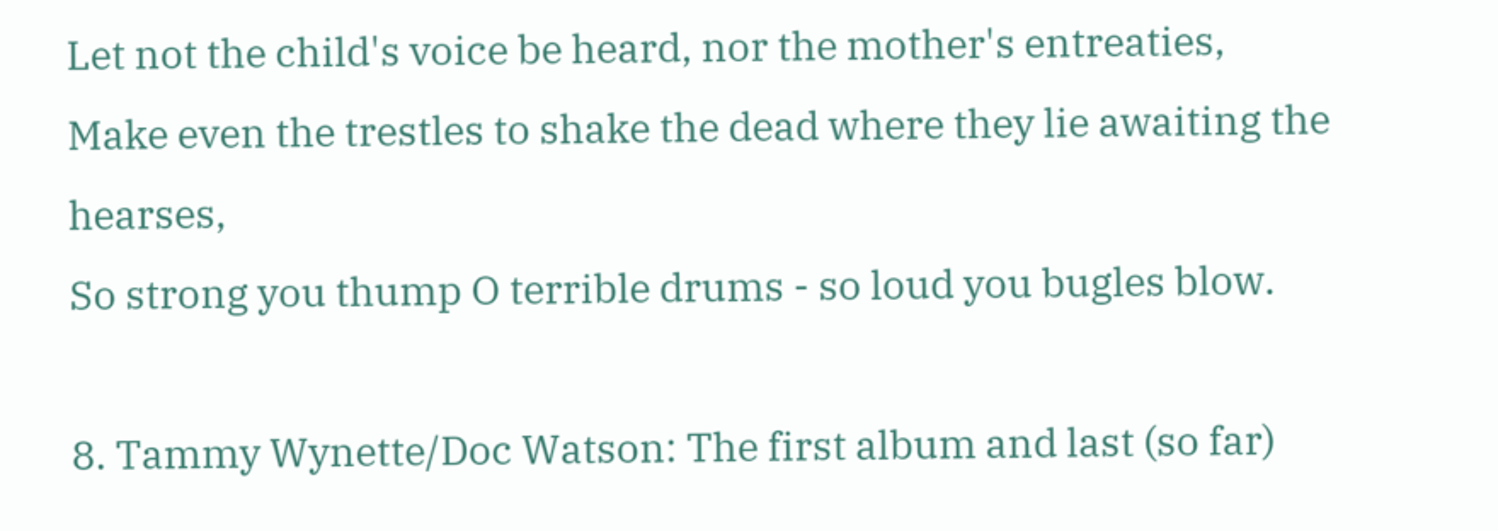Let not the child's voice be heard, nor the mother's entreaties,
Make even the trestles to shake the dead where they lie awaiting the hearses,
So strong you thump O terrible drums - so loud you bugles blow.

8. Tammy Wynette/Doc Watson: The first album and last (so far)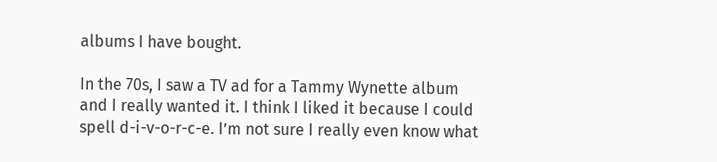albums I have bought.

In the 70s, I saw a TV ad for a Tammy Wynette album and I really wanted it. I think I liked it because I could spell d-i-v-o-r-c-e. I’m not sure I really even know what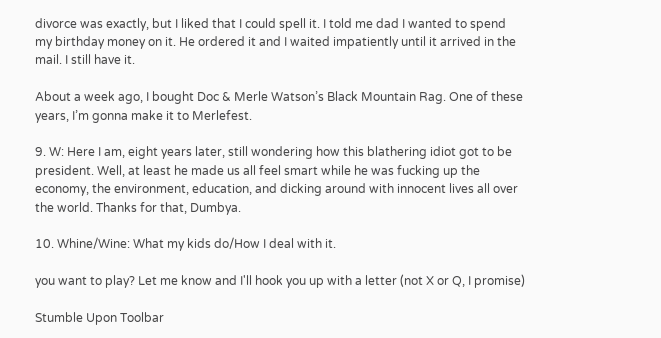divorce was exactly, but I liked that I could spell it. I told me dad I wanted to spend my birthday money on it. He ordered it and I waited impatiently until it arrived in the mail. I still have it.

About a week ago, I bought Doc & Merle Watson’s Black Mountain Rag. One of these years, I’m gonna make it to Merlefest.

9. W: Here I am, eight years later, still wondering how this blathering idiot got to be president. Well, at least he made us all feel smart while he was fucking up the economy, the environment, education, and dicking around with innocent lives all over the world. Thanks for that, Dumbya.

10. Whine/Wine: What my kids do/How I deal with it.

you want to play? Let me know and I'll hook you up with a letter (not X or Q, I promise)

Stumble Upon Toolbar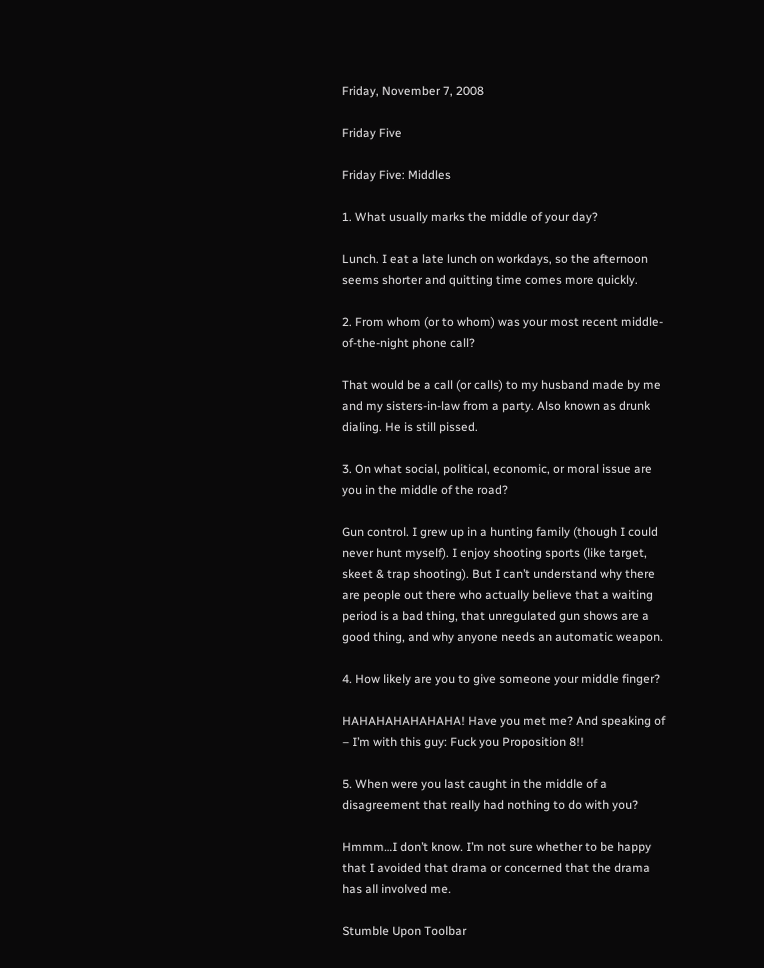Friday, November 7, 2008

Friday Five

Friday Five: Middles

1. What usually marks the middle of your day?

Lunch. I eat a late lunch on workdays, so the afternoon seems shorter and quitting time comes more quickly.

2. From whom (or to whom) was your most recent middle-of-the-night phone call?

That would be a call (or calls) to my husband made by me and my sisters-in-law from a party. Also known as drunk dialing. He is still pissed.

3. On what social, political, economic, or moral issue are you in the middle of the road?

Gun control. I grew up in a hunting family (though I could never hunt myself). I enjoy shooting sports (like target, skeet & trap shooting). But I can’t understand why there are people out there who actually believe that a waiting period is a bad thing, that unregulated gun shows are a good thing, and why anyone needs an automatic weapon.

4. How likely are you to give someone your middle finger?

HAHAHAHAHAHAHA! Have you met me? And speaking of – I’m with this guy: Fuck you Proposition 8!!

5. When were you last caught in the middle of a disagreement that really had nothing to do with you?

Hmmm…I don’t know. I’m not sure whether to be happy that I avoided that drama or concerned that the drama has all involved me.

Stumble Upon Toolbar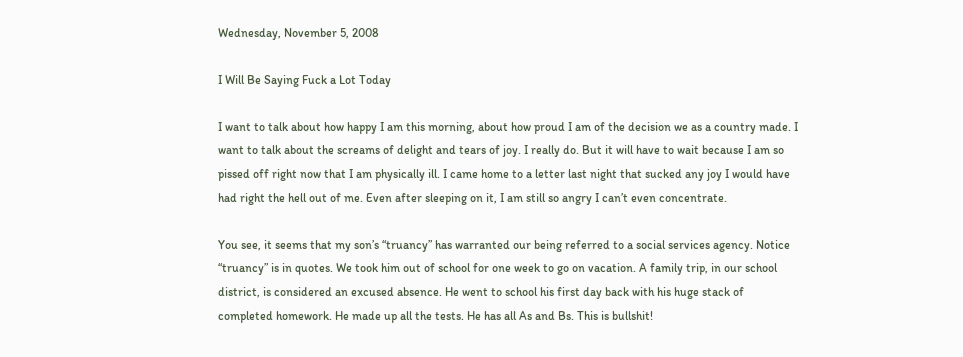Wednesday, November 5, 2008

I Will Be Saying Fuck a Lot Today

I want to talk about how happy I am this morning, about how proud I am of the decision we as a country made. I want to talk about the screams of delight and tears of joy. I really do. But it will have to wait because I am so pissed off right now that I am physically ill. I came home to a letter last night that sucked any joy I would have had right the hell out of me. Even after sleeping on it, I am still so angry I can’t even concentrate.

You see, it seems that my son’s “truancy” has warranted our being referred to a social services agency. Notice “truancy” is in quotes. We took him out of school for one week to go on vacation. A family trip, in our school district, is considered an excused absence. He went to school his first day back with his huge stack of completed homework. He made up all the tests. He has all As and Bs. This is bullshit!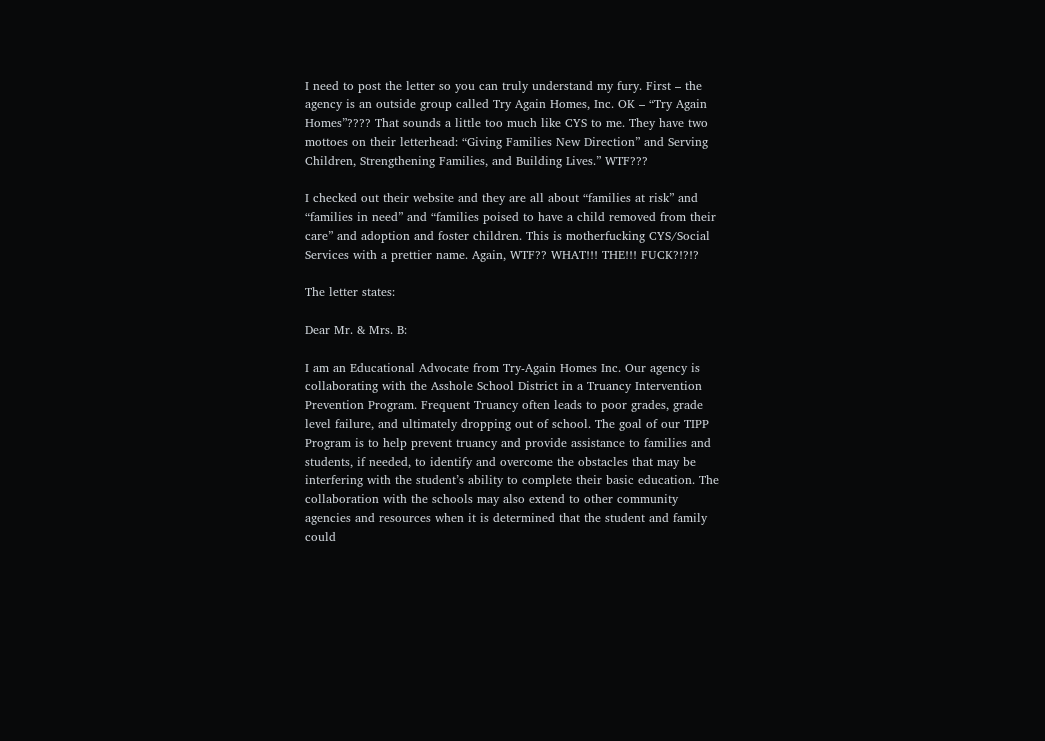I need to post the letter so you can truly understand my fury. First – the agency is an outside group called Try Again Homes, Inc. OK – “Try Again Homes”???? That sounds a little too much like CYS to me. They have two mottoes on their letterhead: “Giving Families New Direction” and Serving Children, Strengthening Families, and Building Lives.” WTF???

I checked out their website and they are all about “families at risk” and “families in need” and “families poised to have a child removed from their care” and adoption and foster children. This is motherfucking CYS/Social Services with a prettier name. Again, WTF?? WHAT!!! THE!!! FUCK?!?!?

The letter states:

Dear Mr. & Mrs. B:

I am an Educational Advocate from Try-Again Homes Inc. Our agency is collaborating with the Asshole School District in a Truancy Intervention Prevention Program. Frequent Truancy often leads to poor grades, grade level failure, and ultimately dropping out of school. The goal of our TIPP Program is to help prevent truancy and provide assistance to families and students, if needed, to identify and overcome the obstacles that may be interfering with the student’s ability to complete their basic education. The collaboration with the schools may also extend to other community agencies and resources when it is determined that the student and family could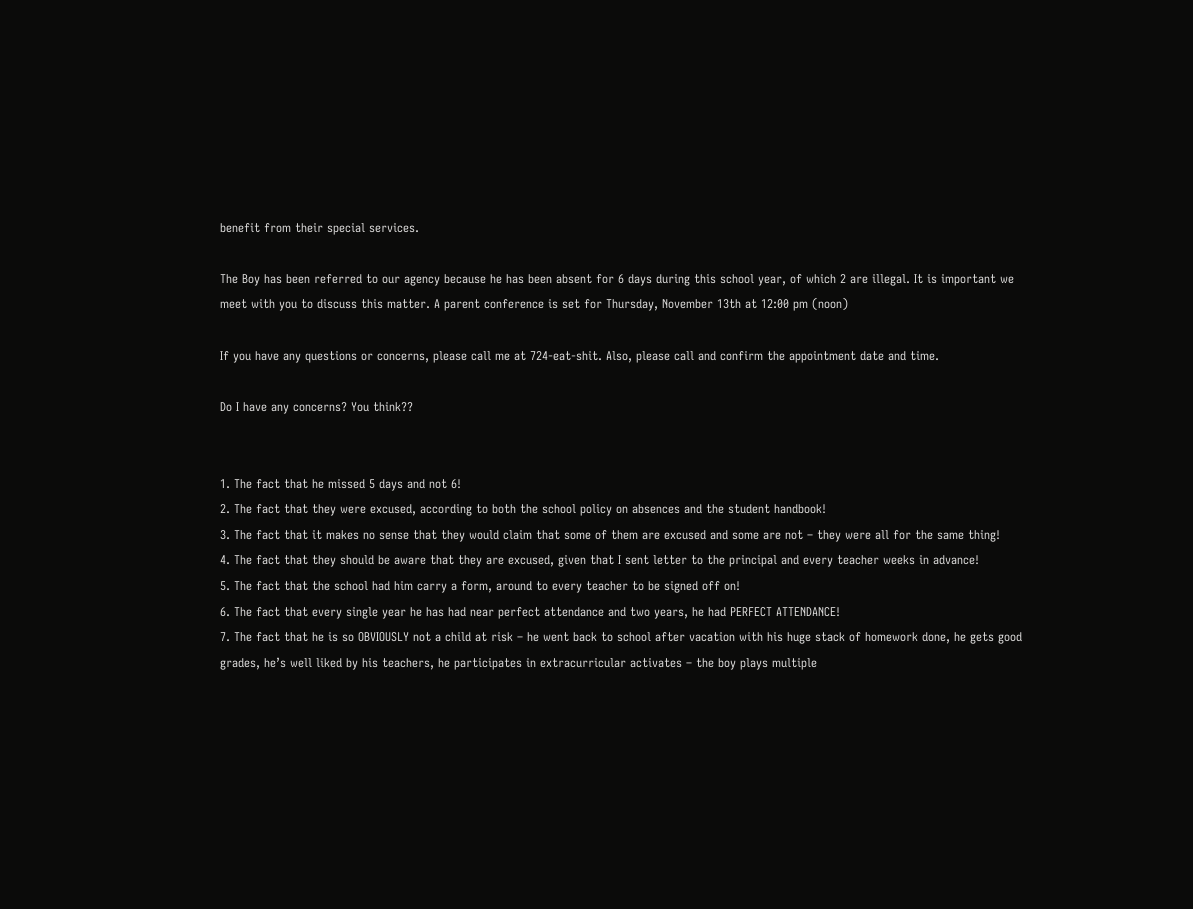benefit from their special services.

The Boy has been referred to our agency because he has been absent for 6 days during this school year, of which 2 are illegal. It is important we meet with you to discuss this matter. A parent conference is set for Thursday, November 13th at 12:00 pm (noon)

If you have any questions or concerns, please call me at 724-eat-shit. Also, please call and confirm the appointment date and time.

Do I have any concerns? You think??


1. The fact that he missed 5 days and not 6!
2. The fact that they were excused, according to both the school policy on absences and the student handbook!
3. The fact that it makes no sense that they would claim that some of them are excused and some are not – they were all for the same thing!
4. The fact that they should be aware that they are excused, given that I sent letter to the principal and every teacher weeks in advance!
5. The fact that the school had him carry a form, around to every teacher to be signed off on!
6. The fact that every single year he has had near perfect attendance and two years, he had PERFECT ATTENDANCE!
7. The fact that he is so OBVIOUSLY not a child at risk – he went back to school after vacation with his huge stack of homework done, he gets good grades, he’s well liked by his teachers, he participates in extracurricular activates – the boy plays multiple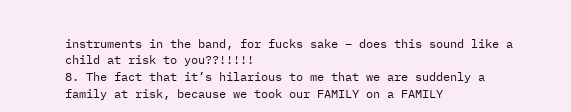instruments in the band, for fucks sake – does this sound like a child at risk to you??!!!!!
8. The fact that it’s hilarious to me that we are suddenly a family at risk, because we took our FAMILY on a FAMILY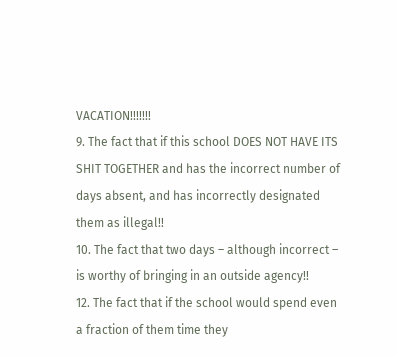VACATION!!!!!!!
9. The fact that if this school DOES NOT HAVE ITS SHIT TOGETHER and has the incorrect number of days absent, and has incorrectly designated them as illegal!!
10. The fact that two days – although incorrect – is worthy of bringing in an outside agency!!
12. The fact that if the school would spend even a fraction of them time they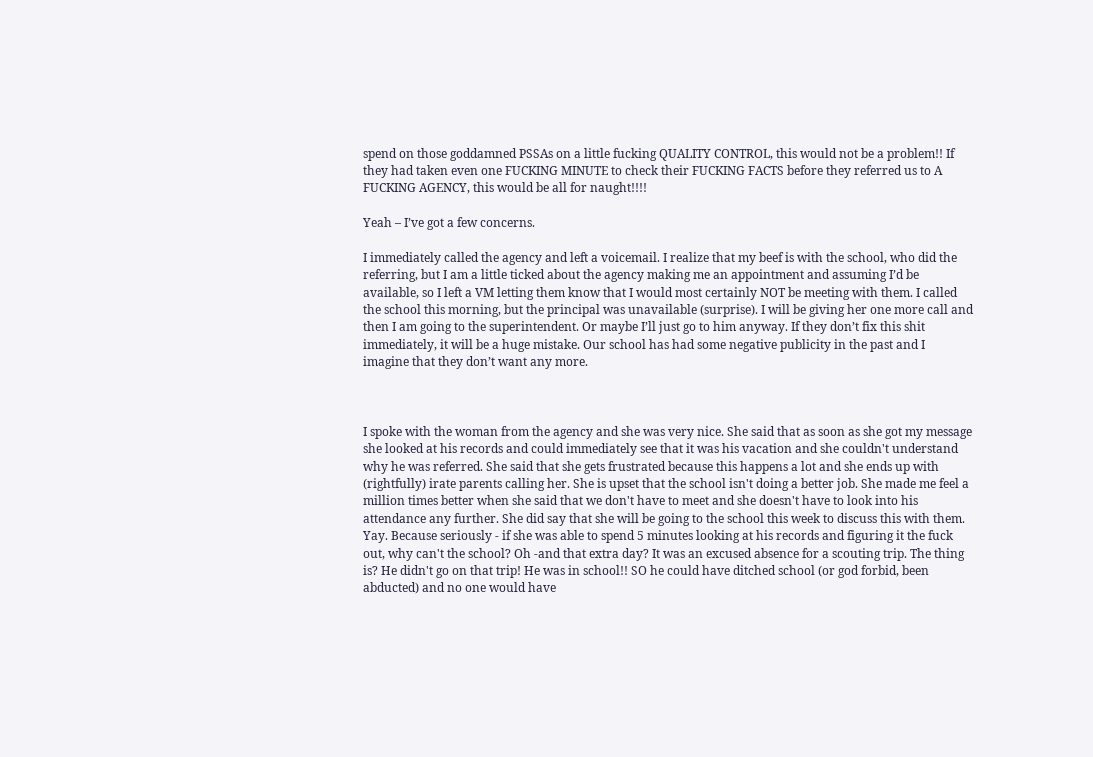spend on those goddamned PSSAs on a little fucking QUALITY CONTROL, this would not be a problem!! If they had taken even one FUCKING MINUTE to check their FUCKING FACTS before they referred us to A FUCKING AGENCY, this would be all for naught!!!!

Yeah – I’ve got a few concerns.

I immediately called the agency and left a voicemail. I realize that my beef is with the school, who did the referring, but I am a little ticked about the agency making me an appointment and assuming I’d be available, so I left a VM letting them know that I would most certainly NOT be meeting with them. I called the school this morning, but the principal was unavailable (surprise). I will be giving her one more call and then I am going to the superintendent. Or maybe I’ll just go to him anyway. If they don’t fix this shit immediately, it will be a huge mistake. Our school has had some negative publicity in the past and I imagine that they don’t want any more.



I spoke with the woman from the agency and she was very nice. She said that as soon as she got my message she looked at his records and could immediately see that it was his vacation and she couldn't understand why he was referred. She said that she gets frustrated because this happens a lot and she ends up with (rightfully) irate parents calling her. She is upset that the school isn't doing a better job. She made me feel a million times better when she said that we don't have to meet and she doesn't have to look into his attendance any further. She did say that she will be going to the school this week to discuss this with them. Yay. Because seriously - if she was able to spend 5 minutes looking at his records and figuring it the fuck out, why can't the school? Oh -and that extra day? It was an excused absence for a scouting trip. The thing is? He didn't go on that trip! He was in school!! SO he could have ditched school (or god forbid, been abducted) and no one would have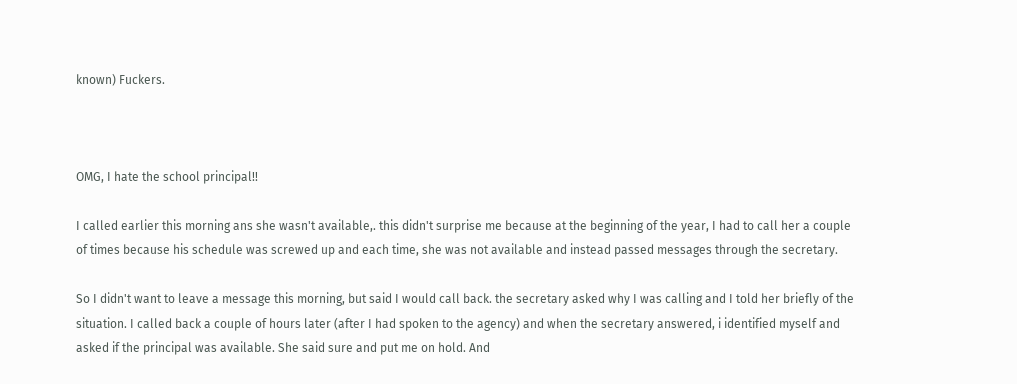known) Fuckers.



OMG, I hate the school principal!!

I called earlier this morning ans she wasn't available,. this didn't surprise me because at the beginning of the year, I had to call her a couple of times because his schedule was screwed up and each time, she was not available and instead passed messages through the secretary.

So I didn't want to leave a message this morning, but said I would call back. the secretary asked why I was calling and I told her briefly of the situation. I called back a couple of hours later (after I had spoken to the agency) and when the secretary answered, i identified myself and asked if the principal was available. She said sure and put me on hold. And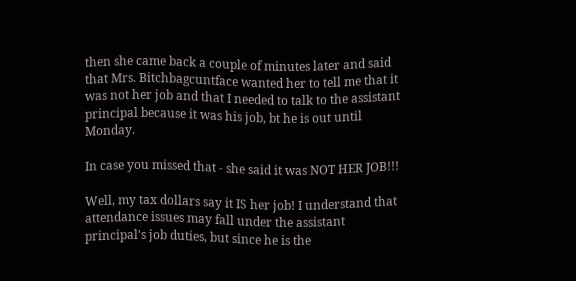then she came back a couple of minutes later and said that Mrs. Bitchbagcuntface wanted her to tell me that it was not her job and that I needed to talk to the assistant principal because it was his job, bt he is out until Monday.

In case you missed that - she said it was NOT HER JOB!!!

Well, my tax dollars say it IS her job! I understand that attendance issues may fall under the assistant principal's job duties, but since he is the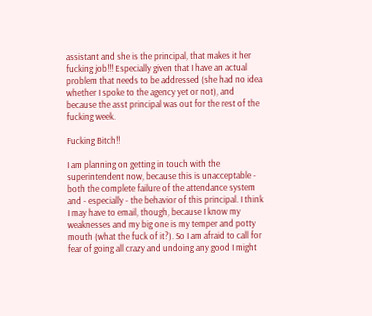assistant and she is the principal, that makes it her fucking job!!! Especially given that I have an actual problem that needs to be addressed (she had no idea whether I spoke to the agency yet or not), and because the asst principal was out for the rest of the fucking week.

Fucking Bitch!!

I am planning on getting in touch with the superintendent now, because this is unacceptable - both the complete failure of the attendance system and - especially - the behavior of this principal. I think I may have to email, though, because I know my weaknesses and my big one is my temper and potty mouth (what the fuck of it?). So I am afraid to call for fear of going all crazy and undoing any good I might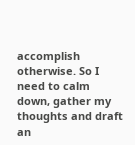accomplish otherwise. So I need to calm down, gather my thoughts and draft an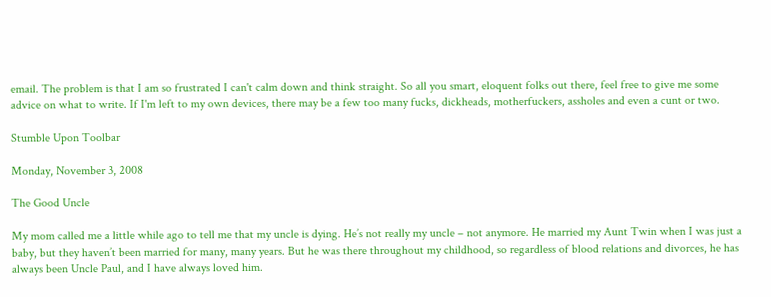email. The problem is that I am so frustrated I can't calm down and think straight. So all you smart, eloquent folks out there, feel free to give me some advice on what to write. If I'm left to my own devices, there may be a few too many fucks, dickheads, motherfuckers, assholes and even a cunt or two.

Stumble Upon Toolbar

Monday, November 3, 2008

The Good Uncle

My mom called me a little while ago to tell me that my uncle is dying. He’s not really my uncle – not anymore. He married my Aunt Twin when I was just a baby, but they haven’t been married for many, many years. But he was there throughout my childhood, so regardless of blood relations and divorces, he has always been Uncle Paul, and I have always loved him.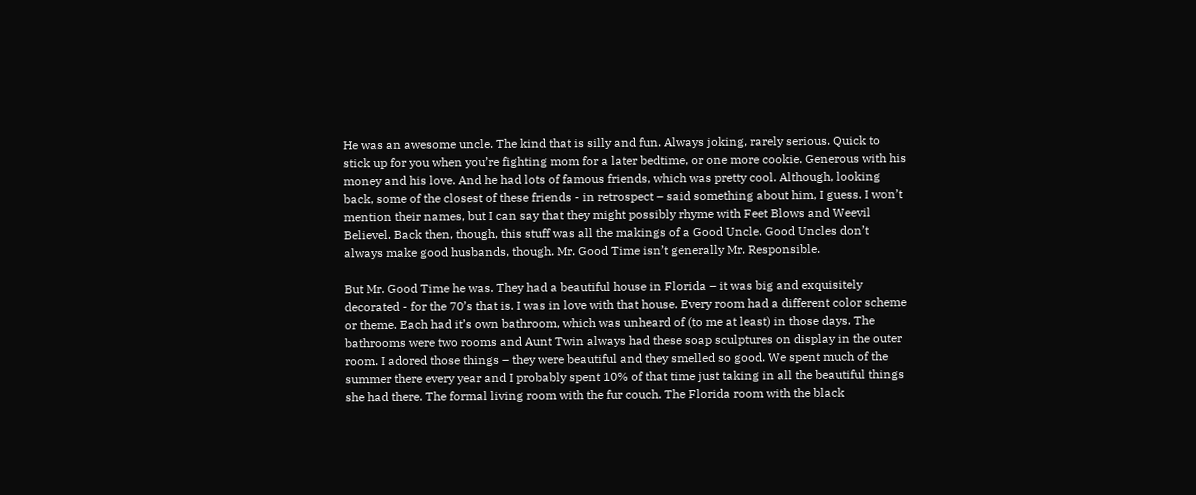He was an awesome uncle. The kind that is silly and fun. Always joking, rarely serious. Quick to stick up for you when you’re fighting mom for a later bedtime, or one more cookie. Generous with his money and his love. And he had lots of famous friends, which was pretty cool. Although, looking back, some of the closest of these friends - in retrospect – said something about him, I guess. I won’t mention their names, but I can say that they might possibly rhyme with Feet Blows and Weevil Believel. Back then, though, this stuff was all the makings of a Good Uncle. Good Uncles don’t always make good husbands, though. Mr. Good Time isn’t generally Mr. Responsible.

But Mr. Good Time he was. They had a beautiful house in Florida – it was big and exquisitely decorated - for the 70’s that is. I was in love with that house. Every room had a different color scheme or theme. Each had it’s own bathroom, which was unheard of (to me at least) in those days. The bathrooms were two rooms and Aunt Twin always had these soap sculptures on display in the outer room. I adored those things – they were beautiful and they smelled so good. We spent much of the summer there every year and I probably spent 10% of that time just taking in all the beautiful things she had there. The formal living room with the fur couch. The Florida room with the black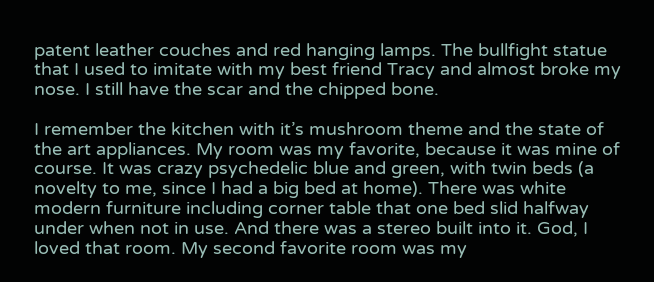patent leather couches and red hanging lamps. The bullfight statue that I used to imitate with my best friend Tracy and almost broke my nose. I still have the scar and the chipped bone.

I remember the kitchen with it’s mushroom theme and the state of the art appliances. My room was my favorite, because it was mine of course. It was crazy psychedelic blue and green, with twin beds (a novelty to me, since I had a big bed at home). There was white modern furniture including corner table that one bed slid halfway under when not in use. And there was a stereo built into it. God, I loved that room. My second favorite room was my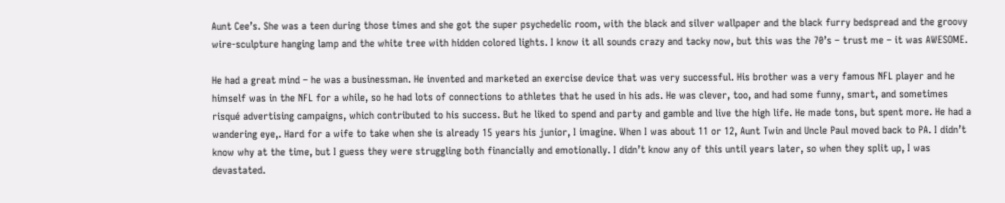Aunt Cee’s. She was a teen during those times and she got the super psychedelic room, with the black and silver wallpaper and the black furry bedspread and the groovy wire-sculpture hanging lamp and the white tree with hidden colored lights. I know it all sounds crazy and tacky now, but this was the 70’s – trust me – it was AWESOME.

He had a great mind – he was a businessman. He invented and marketed an exercise device that was very successful. His brother was a very famous NFL player and he himself was in the NFL for a while, so he had lots of connections to athletes that he used in his ads. He was clever, too, and had some funny, smart, and sometimes risqué advertising campaigns, which contributed to his success. But he liked to spend and party and gamble and live the high life. He made tons, but spent more. He had a wandering eye,. Hard for a wife to take when she is already 15 years his junior, I imagine. When I was about 11 or 12, Aunt Twin and Uncle Paul moved back to PA. I didn’t know why at the time, but I guess they were struggling both financially and emotionally. I didn’t know any of this until years later, so when they split up, I was devastated.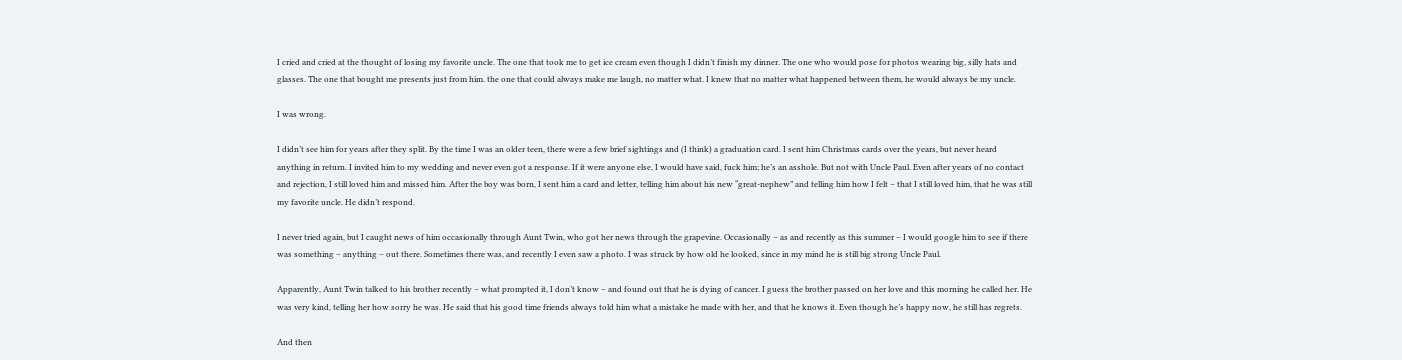I cried and cried at the thought of losing my favorite uncle. The one that took me to get ice cream even though I didn’t finish my dinner. The one who would pose for photos wearing big, silly hats and glasses. The one that bought me presents just from him. the one that could always make me laugh, no matter what. I knew that no matter what happened between them, he would always be my uncle.

I was wrong.

I didn’t see him for years after they split. By the time I was an older teen, there were a few brief sightings and (I think) a graduation card. I sent him Christmas cards over the years, but never heard anything in return. I invited him to my wedding and never even got a response. If it were anyone else, I would have said, fuck him; he’s an asshole. But not with Uncle Paul. Even after years of no contact and rejection, I still loved him and missed him. After the boy was born, I sent him a card and letter, telling him about his new “great-nephew” and telling him how I felt – that I still loved him, that he was still my favorite uncle. He didn’t respond.

I never tried again, but I caught news of him occasionally through Aunt Twin, who got her news through the grapevine. Occasionally – as and recently as this summer – I would google him to see if there was something – anything – out there. Sometimes there was, and recently I even saw a photo. I was struck by how old he looked, since in my mind he is still big strong Uncle Paul.

Apparently, Aunt Twin talked to his brother recently – what prompted it, I don’t know – and found out that he is dying of cancer. I guess the brother passed on her love and this morning he called her. He was very kind, telling her how sorry he was. He said that his good time friends always told him what a mistake he made with her, and that he knows it. Even though he’s happy now, he still has regrets.

And then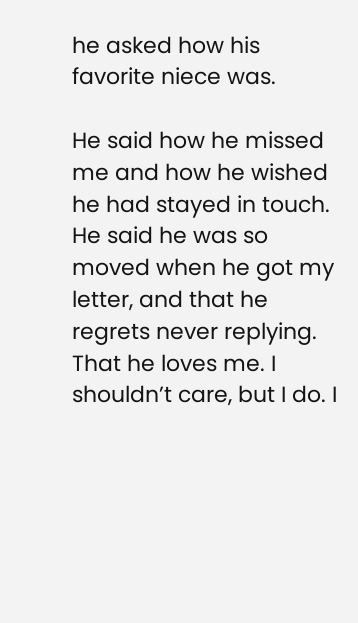he asked how his favorite niece was.

He said how he missed me and how he wished he had stayed in touch. He said he was so moved when he got my letter, and that he regrets never replying. That he loves me. I shouldn’t care, but I do. I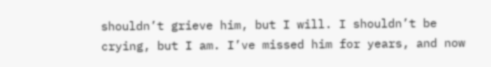shouldn’t grieve him, but I will. I shouldn’t be crying, but I am. I’ve missed him for years, and now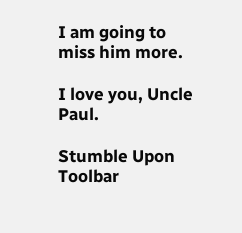I am going to miss him more.

I love you, Uncle Paul.

Stumble Upon Toolbar